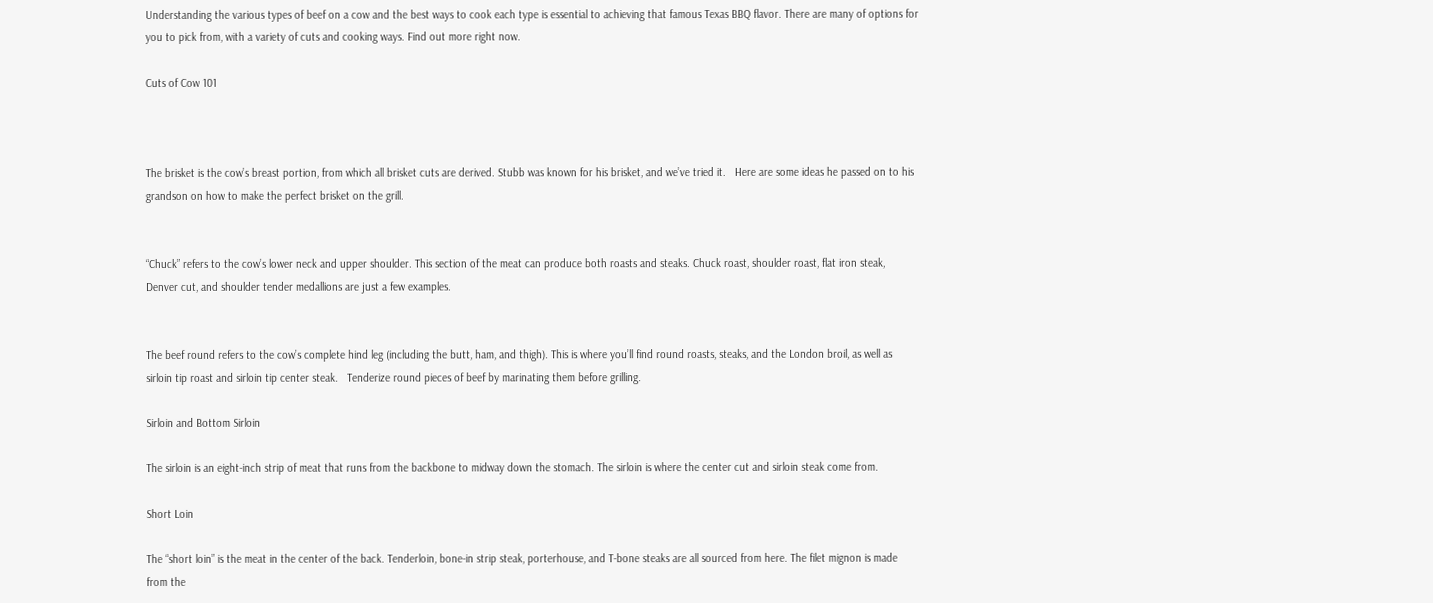Understanding the various types of beef on a cow and the best ways to cook each type is essential to achieving that famous Texas BBQ flavor. There are many of options for you to pick from, with a variety of cuts and cooking ways. Find out more right now.

Cuts of Cow 101



The brisket is the cow’s breast portion, from which all brisket cuts are derived. Stubb was known for his brisket, and we’ve tried it.   Here are some ideas he passed on to his grandson on how to make the perfect brisket on the grill.


“Chuck” refers to the cow’s lower neck and upper shoulder. This section of the meat can produce both roasts and steaks. Chuck roast, shoulder roast, flat iron steak, Denver cut, and shoulder tender medallions are just a few examples.


The beef round refers to the cow’s complete hind leg (including the butt, ham, and thigh). This is where you’ll find round roasts, steaks, and the London broil, as well as sirloin tip roast and sirloin tip center steak.   Tenderize round pieces of beef by marinating them before grilling.

Sirloin and Bottom Sirloin

The sirloin is an eight-inch strip of meat that runs from the backbone to midway down the stomach. The sirloin is where the center cut and sirloin steak come from.

Short Loin

The “short loin” is the meat in the center of the back. Tenderloin, bone-in strip steak, porterhouse, and T-bone steaks are all sourced from here. The filet mignon is made from the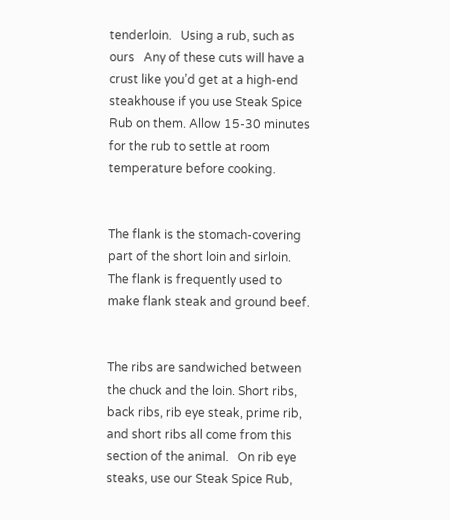tenderloin.   Using a rub, such as ours   Any of these cuts will have a crust like you’d get at a high-end steakhouse if you use Steak Spice Rub on them. Allow 15-30 minutes for the rub to settle at room temperature before cooking.


The flank is the stomach-covering part of the short loin and sirloin. The flank is frequently used to make flank steak and ground beef.


The ribs are sandwiched between the chuck and the loin. Short ribs, back ribs, rib eye steak, prime rib, and short ribs all come from this section of the animal.   On rib eye steaks, use our Steak Spice Rub,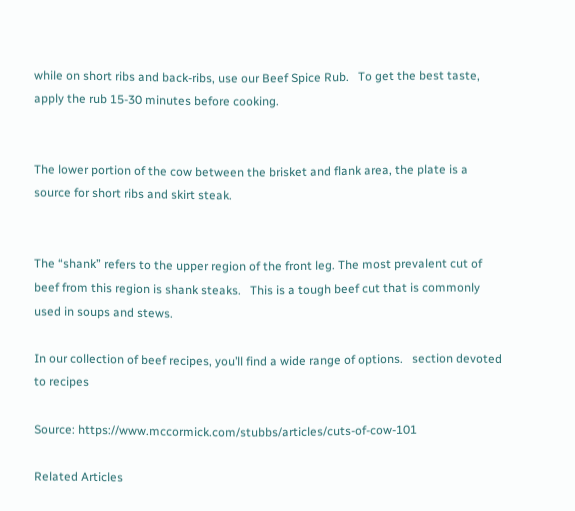while on short ribs and back-ribs, use our Beef Spice Rub.   To get the best taste, apply the rub 15-30 minutes before cooking.


The lower portion of the cow between the brisket and flank area, the plate is a source for short ribs and skirt steak.


The “shank” refers to the upper region of the front leg. The most prevalent cut of beef from this region is shank steaks.   This is a tough beef cut that is commonly used in soups and stews.

In our collection of beef recipes, you’ll find a wide range of options.   section devoted to recipes

Source: https://www.mccormick.com/stubbs/articles/cuts-of-cow-101

Related Articles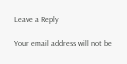Leave a Reply

Your email address will not be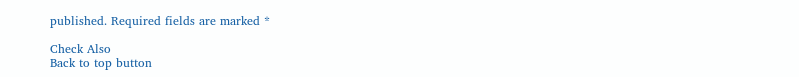published. Required fields are marked *

Check Also
Back to top button